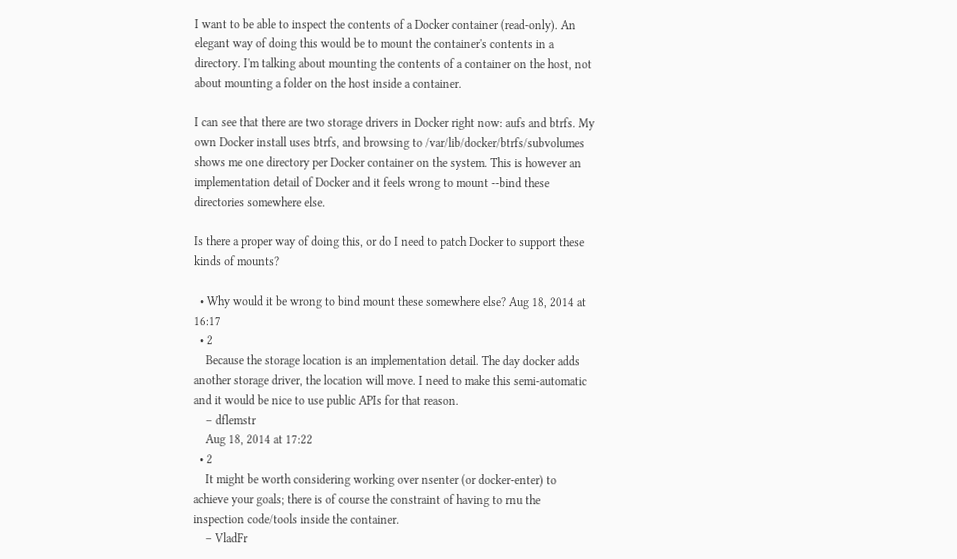I want to be able to inspect the contents of a Docker container (read-only). An elegant way of doing this would be to mount the container's contents in a directory. I'm talking about mounting the contents of a container on the host, not about mounting a folder on the host inside a container.

I can see that there are two storage drivers in Docker right now: aufs and btrfs. My own Docker install uses btrfs, and browsing to /var/lib/docker/btrfs/subvolumes shows me one directory per Docker container on the system. This is however an implementation detail of Docker and it feels wrong to mount --bind these directories somewhere else.

Is there a proper way of doing this, or do I need to patch Docker to support these kinds of mounts?

  • Why would it be wrong to bind mount these somewhere else? Aug 18, 2014 at 16:17
  • 2
    Because the storage location is an implementation detail. The day docker adds another storage driver, the location will move. I need to make this semi-automatic and it would be nice to use public APIs for that reason.
    – dflemstr
    Aug 18, 2014 at 17:22
  • 2
    It might be worth considering working over nsenter (or docker-enter) to achieve your goals; there is of course the constraint of having to rnu the inspection code/tools inside the container.
    – VladFr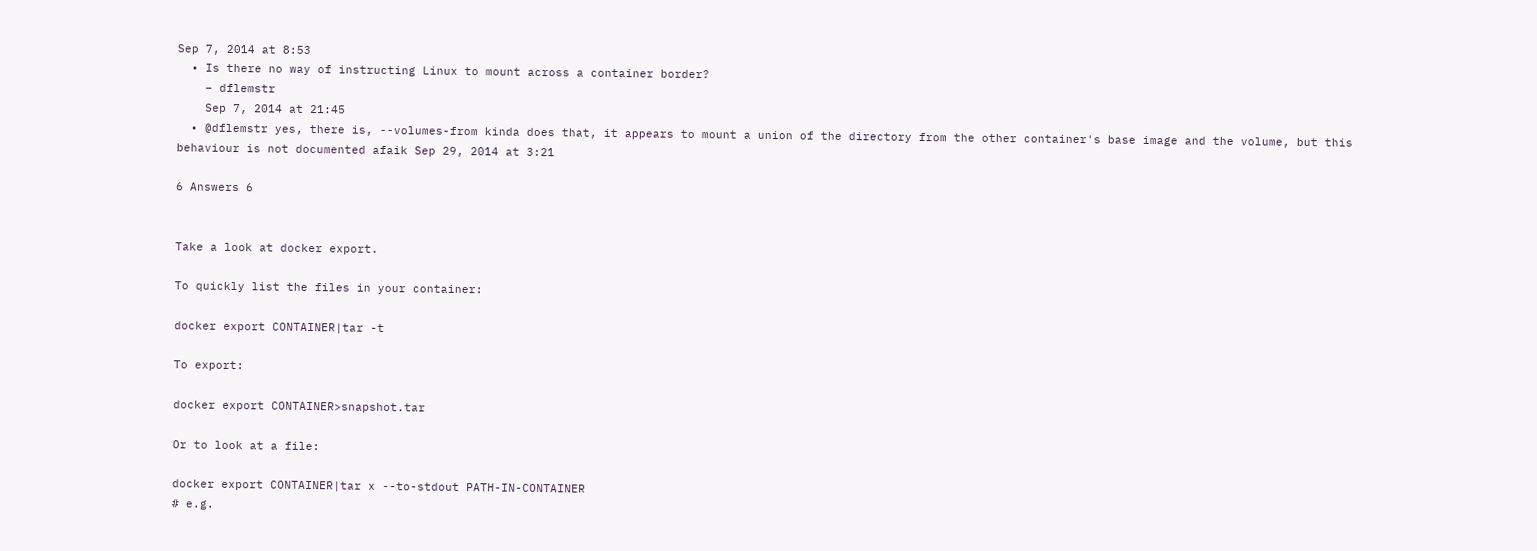Sep 7, 2014 at 8:53
  • Is there no way of instructing Linux to mount across a container border?
    – dflemstr
    Sep 7, 2014 at 21:45
  • @dflemstr yes, there is, --volumes-from kinda does that, it appears to mount a union of the directory from the other container's base image and the volume, but this behaviour is not documented afaik Sep 29, 2014 at 3:21

6 Answers 6


Take a look at docker export.

To quickly list the files in your container:

docker export CONTAINER|tar -t

To export:

docker export CONTAINER>snapshot.tar

Or to look at a file:

docker export CONTAINER|tar x --to-stdout PATH-IN-CONTAINER
# e.g.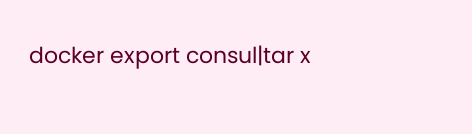docker export consul|tar x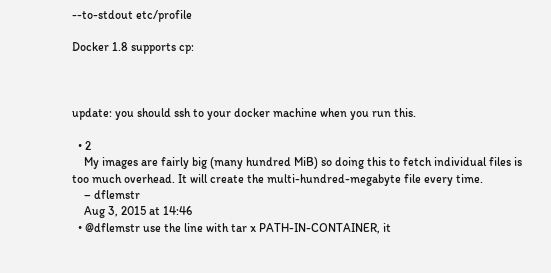--to-stdout etc/profile

Docker 1.8 supports cp:



update: you should ssh to your docker machine when you run this.

  • 2
    My images are fairly big (many hundred MiB) so doing this to fetch individual files is too much overhead. It will create the multi-hundred-megabyte file every time.
    – dflemstr
    Aug 3, 2015 at 14:46
  • @dflemstr use the line with tar x PATH-IN-CONTAINER, it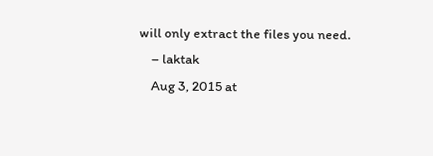will only extract the files you need.
    – laktak
    Aug 3, 2015 at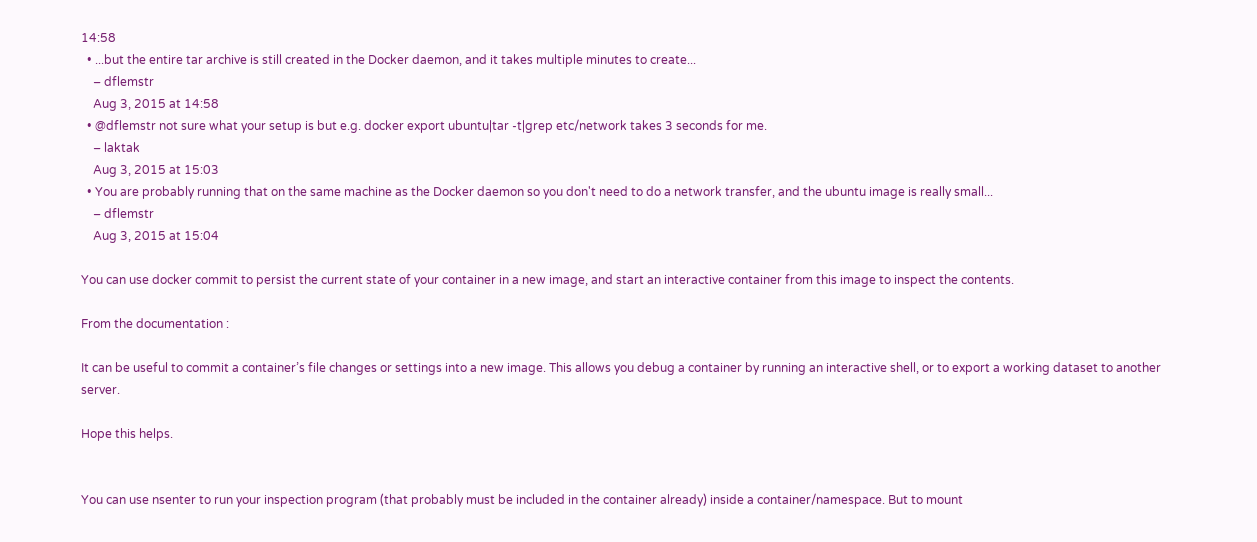14:58
  • ...but the entire tar archive is still created in the Docker daemon, and it takes multiple minutes to create...
    – dflemstr
    Aug 3, 2015 at 14:58
  • @dflemstr not sure what your setup is but e.g. docker export ubuntu|tar -t|grep etc/network takes 3 seconds for me.
    – laktak
    Aug 3, 2015 at 15:03
  • You are probably running that on the same machine as the Docker daemon so you don't need to do a network transfer, and the ubuntu image is really small...
    – dflemstr
    Aug 3, 2015 at 15:04

You can use docker commit to persist the current state of your container in a new image, and start an interactive container from this image to inspect the contents.

From the documentation :

It can be useful to commit a container’s file changes or settings into a new image. This allows you debug a container by running an interactive shell, or to export a working dataset to another server.

Hope this helps.


You can use nsenter to run your inspection program (that probably must be included in the container already) inside a container/namespace. But to mount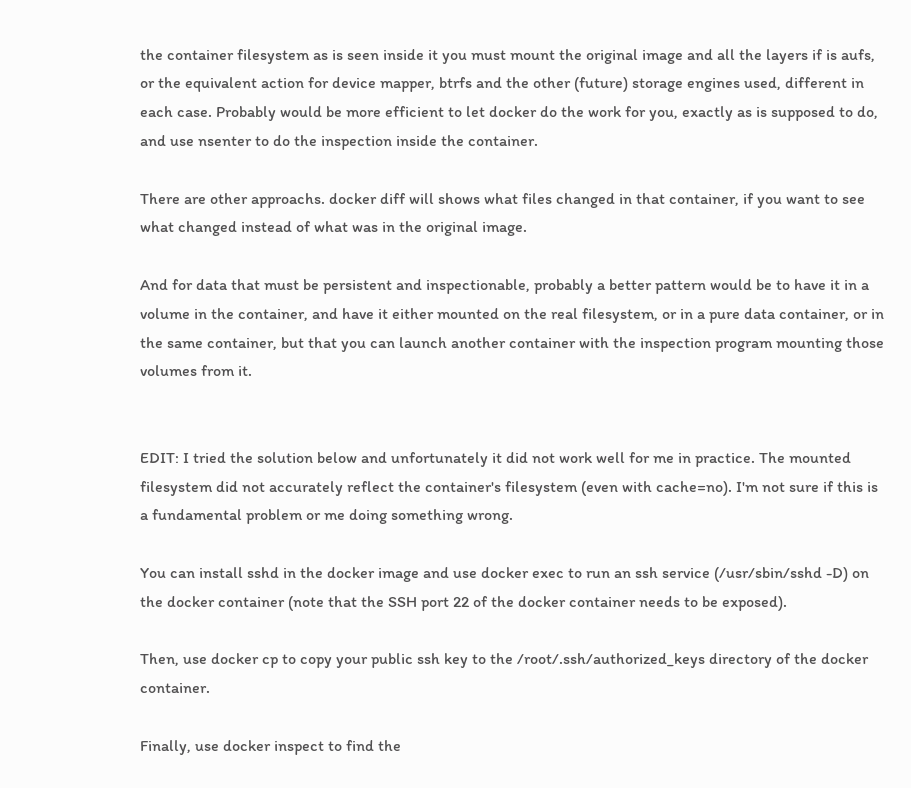the container filesystem as is seen inside it you must mount the original image and all the layers if is aufs, or the equivalent action for device mapper, btrfs and the other (future) storage engines used, different in each case. Probably would be more efficient to let docker do the work for you, exactly as is supposed to do, and use nsenter to do the inspection inside the container.

There are other approachs. docker diff will shows what files changed in that container, if you want to see what changed instead of what was in the original image.

And for data that must be persistent and inspectionable, probably a better pattern would be to have it in a volume in the container, and have it either mounted on the real filesystem, or in a pure data container, or in the same container, but that you can launch another container with the inspection program mounting those volumes from it.


EDIT: I tried the solution below and unfortunately it did not work well for me in practice. The mounted filesystem did not accurately reflect the container's filesystem (even with cache=no). I'm not sure if this is a fundamental problem or me doing something wrong.

You can install sshd in the docker image and use docker exec to run an ssh service (/usr/sbin/sshd -D) on the docker container (note that the SSH port 22 of the docker container needs to be exposed).

Then, use docker cp to copy your public ssh key to the /root/.ssh/authorized_keys directory of the docker container.

Finally, use docker inspect to find the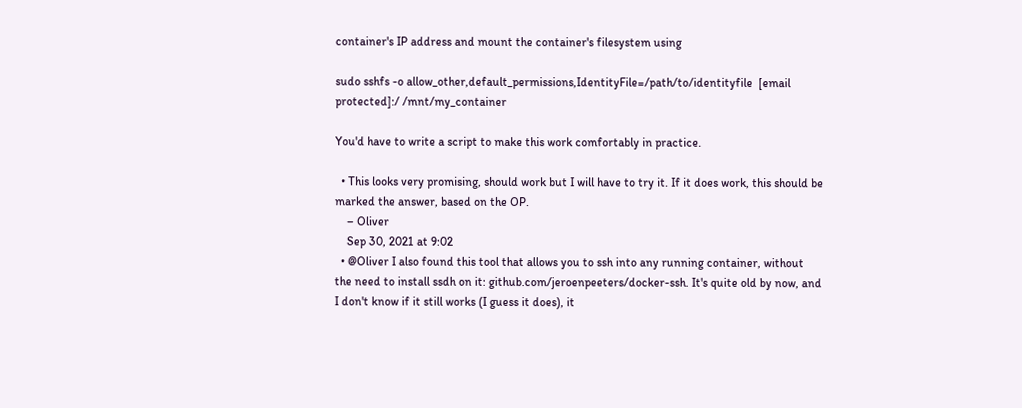container's IP address and mount the container's filesystem using

sudo sshfs -o allow_other,default_permissions,IdentityFile=/path/to/identityfile  [email protected]:/ /mnt/my_container

You'd have to write a script to make this work comfortably in practice.

  • This looks very promising, should work but I will have to try it. If it does work, this should be marked the answer, based on the OP.
    – Oliver
    Sep 30, 2021 at 9:02
  • @Oliver I also found this tool that allows you to ssh into any running container, without the need to install ssdh on it: github.com/jeroenpeeters/docker-ssh. It's quite old by now, and I don't know if it still works (I guess it does), it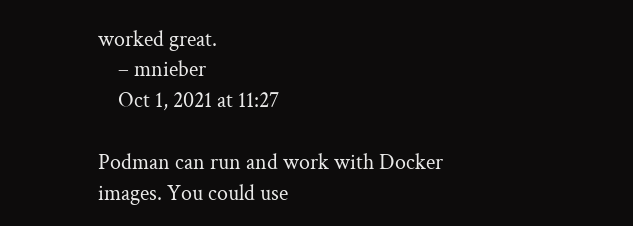worked great.
    – mnieber
    Oct 1, 2021 at 11:27

Podman can run and work with Docker images. You could use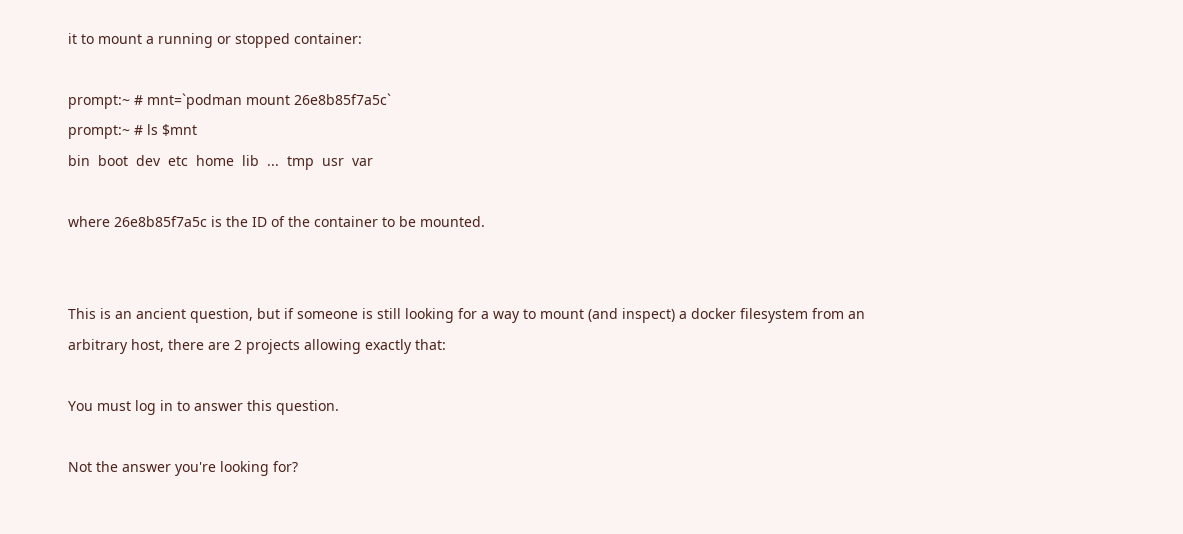it to mount a running or stopped container:

prompt:~ # mnt=`podman mount 26e8b85f7a5c`
prompt:~ # ls $mnt
bin  boot  dev  etc  home  lib  ...  tmp  usr  var

where 26e8b85f7a5c is the ID of the container to be mounted.


This is an ancient question, but if someone is still looking for a way to mount (and inspect) a docker filesystem from an arbitrary host, there are 2 projects allowing exactly that:

You must log in to answer this question.

Not the answer you're looking for?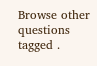Browse other questions tagged .